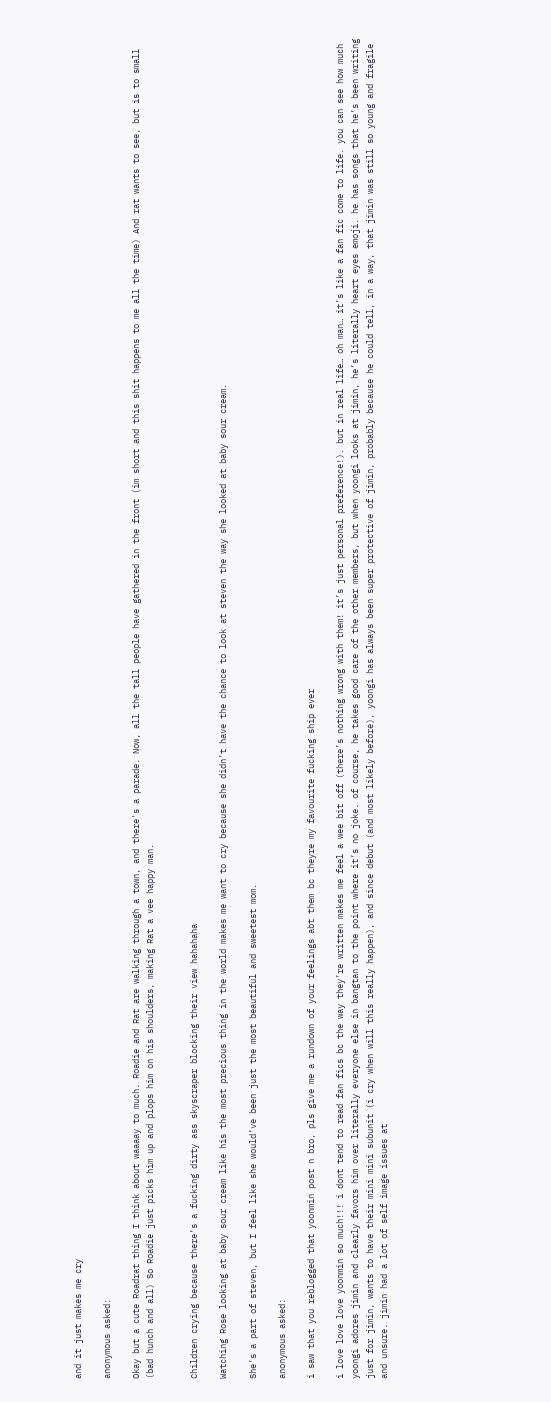and it just makes me cry

anonymous asked:

Okay but a cute Roadrat thing I think about waaaay to much. Roadie and Rat are walking through a town, and there's a parade. Now, all the tall people have gathered in the front (im short and this shit happens to me all the time) And rat wants to see, but is to small (bad hunch and all) So Roadie just picks him up and plops him on his shoulders, making Rat a vee happy man.


Children crying because there’s a fucking dirty ass skyscraper blocking their view hahahaha

Watching Rose looking at baby sour cream like his the most precious thing in the world makes me want to cry because she didn’t have the chance to look at steven the way she looked at baby sour cream.

She’s a part of steven, but I feel like she would’ve been just the most beautiful and sweetest mom.

anonymous asked:

i saw that you reblogged that yoonmin post n bro, pls give me a rundown of your feelings abt them bc theyre my favourite fucking ship ever

i love love love yoonmin so much!!! i dont tend to read fan fics bc the way they’re written makes me feel a wee bit off (there’s nothing wrong with them! it’s just personal preference!). but in real life… oh man… it’s like a fan fic come to life. you can see how much yoongi adores jimin and clearly favors him over literally everyone else in bangtan to the point where it’s no joke. of course, he takes good care of the other members, but when yoongi looks at jimin, he’s literally heart eyes emoji. he has songs that he’s been writing just for jimin, wants to have their mini mini subunit (i cry when will this really happen), and since debut (and most likely before), yoongi has always been super protective of jimin, probably because he could tell, in a way, that jimin was still so young and fragile and unsure. jimin had a lot of self image issues at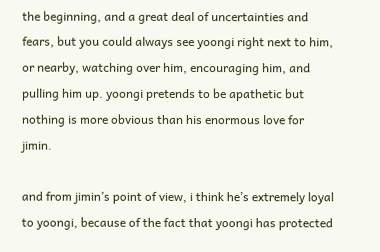the beginning, and a great deal of uncertainties and fears, but you could always see yoongi right next to him, or nearby, watching over him, encouraging him, and pulling him up. yoongi pretends to be apathetic but nothing is more obvious than his enormous love for jimin.

and from jimin’s point of view, i think he’s extremely loyal to yoongi, because of the fact that yoongi has protected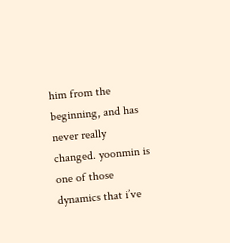him from the beginning, and has never really changed. yoonmin is one of those dynamics that i’ve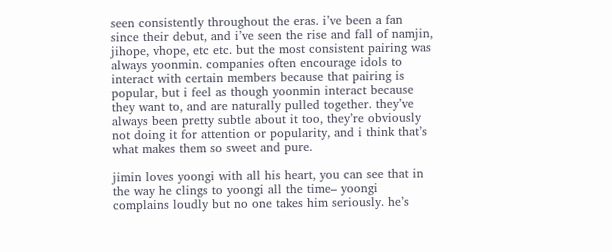seen consistently throughout the eras. i’ve been a fan since their debut, and i’ve seen the rise and fall of namjin, jihope, vhope, etc etc. but the most consistent pairing was always yoonmin. companies often encourage idols to interact with certain members because that pairing is popular, but i feel as though yoonmin interact because they want to, and are naturally pulled together. they’ve always been pretty subtle about it too, they’re obviously not doing it for attention or popularity, and i think that’s what makes them so sweet and pure.

jimin loves yoongi with all his heart, you can see that in the way he clings to yoongi all the time– yoongi complains loudly but no one takes him seriously. he’s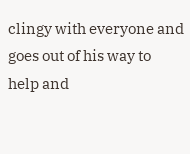clingy with everyone and goes out of his way to help and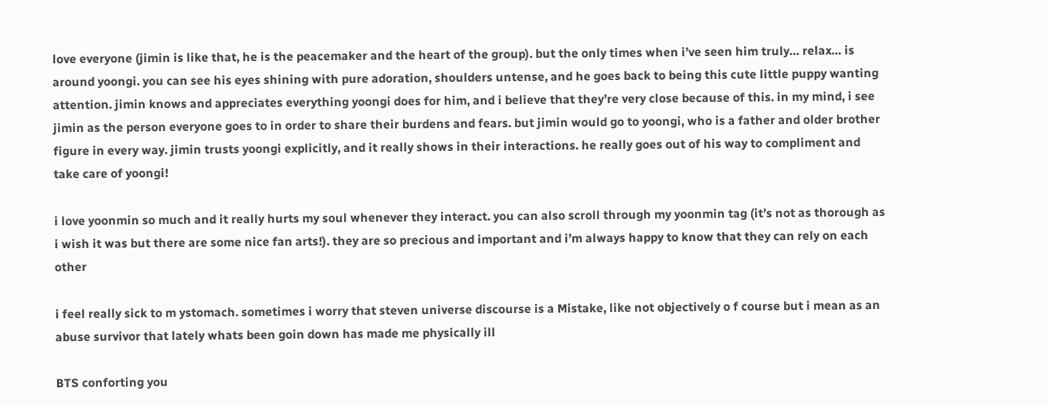love everyone (jimin is like that, he is the peacemaker and the heart of the group). but the only times when i’ve seen him truly… relax… is around yoongi. you can see his eyes shining with pure adoration, shoulders untense, and he goes back to being this cute little puppy wanting attention. jimin knows and appreciates everything yoongi does for him, and i believe that they’re very close because of this. in my mind, i see jimin as the person everyone goes to in order to share their burdens and fears. but jimin would go to yoongi, who is a father and older brother figure in every way. jimin trusts yoongi explicitly, and it really shows in their interactions. he really goes out of his way to compliment and take care of yoongi!

i love yoonmin so much and it really hurts my soul whenever they interact. you can also scroll through my yoonmin tag (it’s not as thorough as i wish it was but there are some nice fan arts!). they are so precious and important and i’m always happy to know that they can rely on each other

i feel really sick to m ystomach. sometimes i worry that steven universe discourse is a Mistake, like not objectively o f course but i mean as an abuse survivor that lately whats been goin down has made me physically ill

BTS conforting you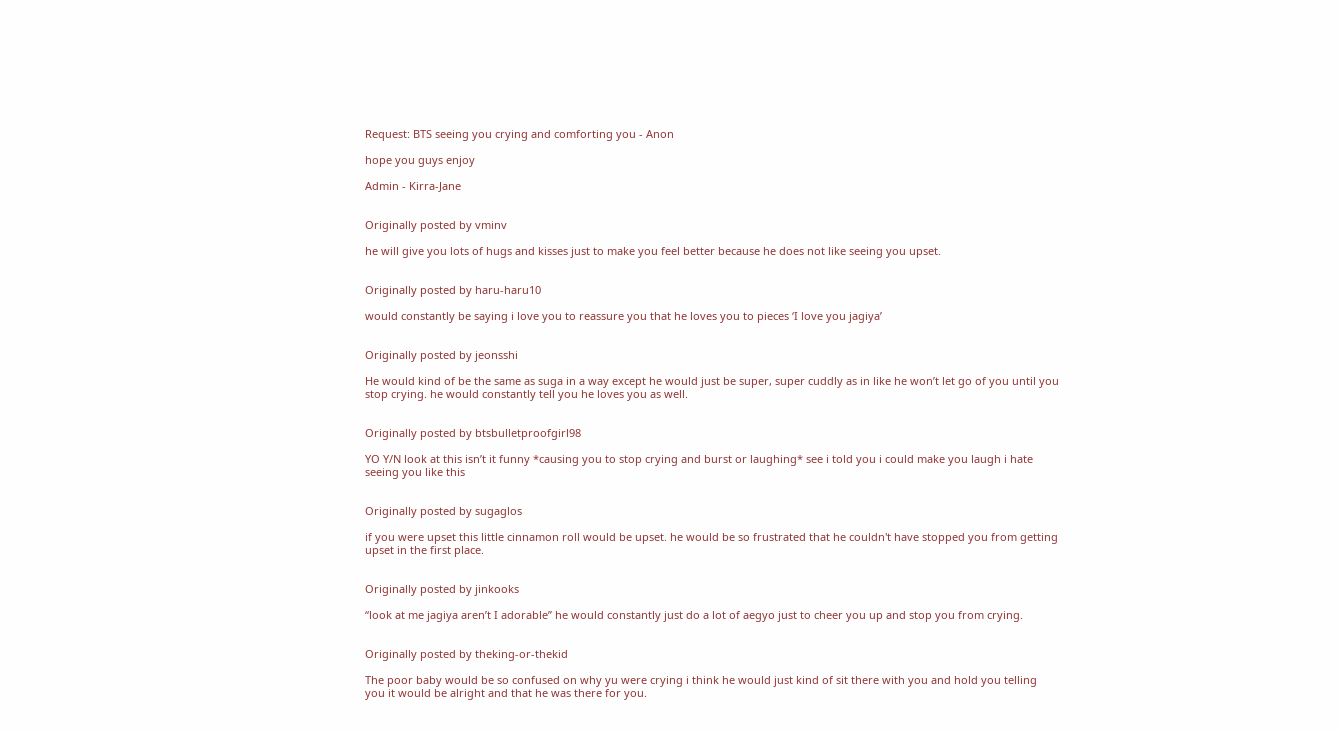Request: BTS seeing you crying and comforting you - Anon

hope you guys enjoy

Admin - Kirra-Jane


Originally posted by vminv

he will give you lots of hugs and kisses just to make you feel better because he does not like seeing you upset.


Originally posted by haru-haru10

would constantly be saying i love you to reassure you that he loves you to pieces ‘I love you jagiya’


Originally posted by jeonsshi

He would kind of be the same as suga in a way except he would just be super, super cuddly as in like he won’t let go of you until you stop crying. he would constantly tell you he loves you as well.


Originally posted by btsbulletproofgirl98

YO Y/N look at this isn’t it funny *causing you to stop crying and burst or laughing* see i told you i could make you laugh i hate seeing you like this


Originally posted by sugaglos

if you were upset this little cinnamon roll would be upset. he would be so frustrated that he couldn't have stopped you from getting upset in the first place.


Originally posted by jinkooks

“look at me jagiya aren’t I adorable” he would constantly just do a lot of aegyo just to cheer you up and stop you from crying.


Originally posted by theking-or-thekid

The poor baby would be so confused on why yu were crying i think he would just kind of sit there with you and hold you telling you it would be alright and that he was there for you.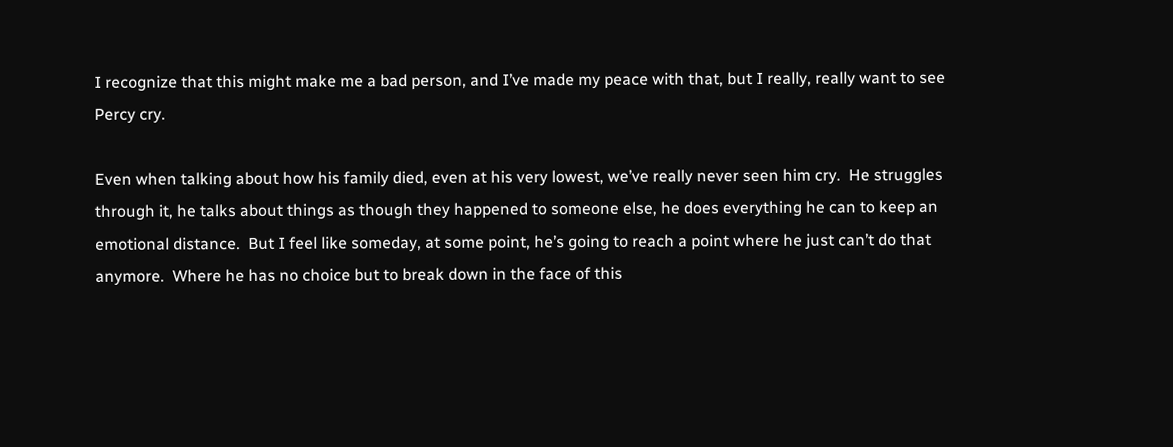I recognize that this might make me a bad person, and I’ve made my peace with that, but I really, really want to see Percy cry.

Even when talking about how his family died, even at his very lowest, we’ve really never seen him cry.  He struggles through it, he talks about things as though they happened to someone else, he does everything he can to keep an emotional distance.  But I feel like someday, at some point, he’s going to reach a point where he just can’t do that anymore.  Where he has no choice but to break down in the face of this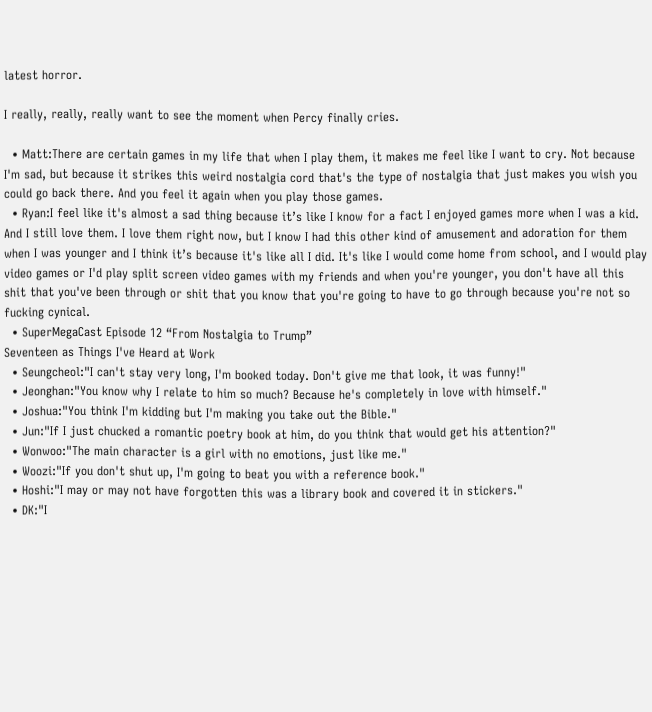latest horror.

I really, really, really want to see the moment when Percy finally cries.

  • Matt:There are certain games in my life that when I play them, it makes me feel like I want to cry. Not because I'm sad, but because it strikes this weird nostalgia cord that's the type of nostalgia that just makes you wish you could go back there. And you feel it again when you play those games.
  • Ryan:I feel like it's almost a sad thing because it’s like I know for a fact I enjoyed games more when I was a kid. And I still love them. I love them right now, but I know I had this other kind of amusement and adoration for them when I was younger and I think it’s because it's like all I did. It's like I would come home from school, and I would play video games or I'd play split screen video games with my friends and when you're younger, you don't have all this shit that you've been through or shit that you know that you're going to have to go through because you're not so fucking cynical.
  • SuperMegaCast Episode 12 “From Nostalgia to Trump”
Seventeen as Things I've Heard at Work
  • Seungcheol:"I can't stay very long, I'm booked today. Don't give me that look, it was funny!"
  • Jeonghan:"You know why I relate to him so much? Because he's completely in love with himself."
  • Joshua:"You think I'm kidding but I'm making you take out the Bible."
  • Jun:"If I just chucked a romantic poetry book at him, do you think that would get his attention?"
  • Wonwoo:"The main character is a girl with no emotions, just like me."
  • Woozi:"If you don't shut up, I'm going to beat you with a reference book."
  • Hoshi:"I may or may not have forgotten this was a library book and covered it in stickers."
  • DK:"I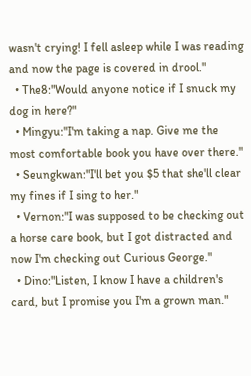wasn't crying! I fell asleep while I was reading and now the page is covered in drool."
  • The8:"Would anyone notice if I snuck my dog in here?"
  • Mingyu:"I'm taking a nap. Give me the most comfortable book you have over there."
  • Seungkwan:"I'll bet you $5 that she'll clear my fines if I sing to her."
  • Vernon:"I was supposed to be checking out a horse care book, but I got distracted and now I'm checking out Curious George."
  • Dino:"Listen, I know I have a children's card, but I promise you I'm a grown man."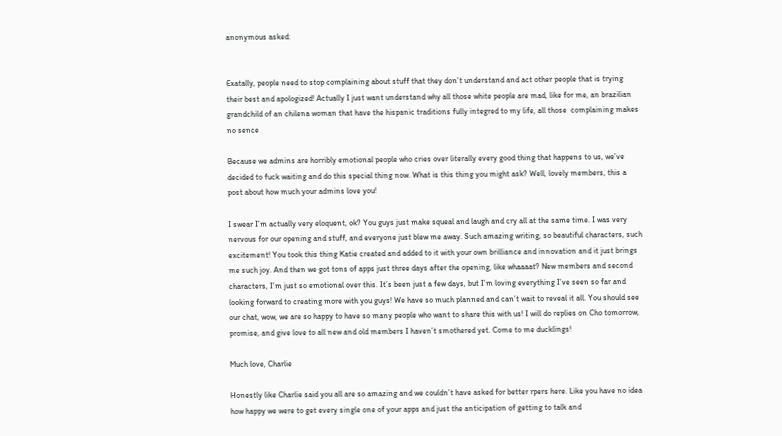anonymous asked:


Exatally, people need to stop complaining about stuff that they don’t understand and act other people that is trying their best and apologized! Actually I just want understand why all those white people are mad, like for me, an brazilian grandchild of an chilena woman that have the hispanic traditions fully integred to my life, all those  complaining makes no sence

Because we admins are horribly emotional people who cries over literally every good thing that happens to us, we’ve decided to fuck waiting and do this special thing now. What is this thing you might ask? Well, lovely members, this a post about how much your admins love you!

I swear I’m actually very eloquent, ok? You guys just make squeal and laugh and cry all at the same time. I was very nervous for our opening and stuff, and everyone just blew me away. Such amazing writing, so beautiful characters, such excitement! You took this thing Katie created and added to it with your own brilliance and innovation and it just brings me such joy. And then we got tons of apps just three days after the opening, like whaaaat? New members and second characters, I’m just so emotional over this. It’s been just a few days, but I’m loving everything I’ve seen so far and looking forward to creating more with you guys! We have so much planned and can’t wait to reveal it all. You should see our chat, wow, we are so happy to have so many people who want to share this with us! I will do replies on Cho tomorrow, promise, and give love to all new and old members I haven’t smothered yet. Come to me ducklings!

Much love, Charlie

Honestly like Charlie said you all are so amazing and we couldn’t have asked for better rpers here. Like you have no idea how happy we were to get every single one of your apps and just the anticipation of getting to talk and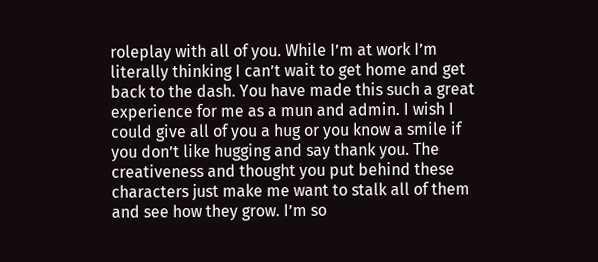roleplay with all of you. While I’m at work I’m literally thinking I can’t wait to get home and get back to the dash. You have made this such a great experience for me as a mun and admin. I wish I could give all of you a hug or you know a smile if you don’t like hugging and say thank you. The creativeness and thought you put behind these characters just make me want to stalk all of them and see how they grow. I’m so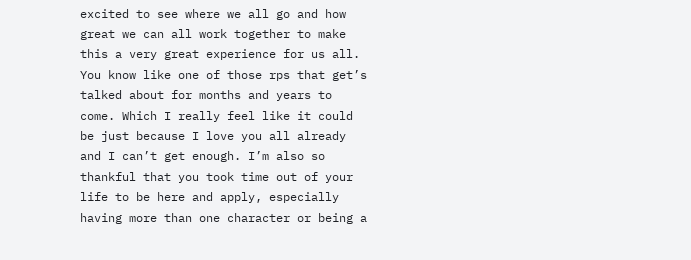excited to see where we all go and how great we can all work together to make this a very great experience for us all. You know like one of those rps that get’s talked about for months and years to come. Which I really feel like it could be just because I love you all already and I can’t get enough. I’m also so thankful that you took time out of your life to be here and apply, especially having more than one character or being a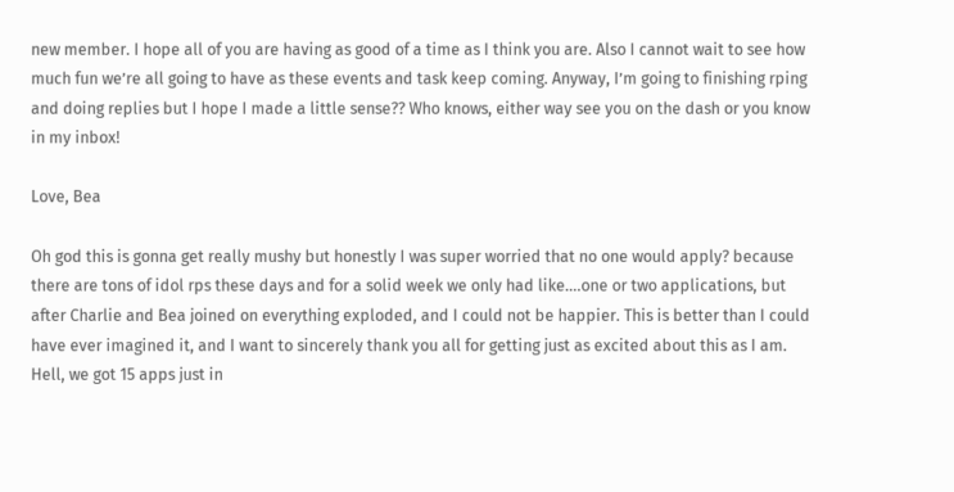new member. I hope all of you are having as good of a time as I think you are. Also I cannot wait to see how much fun we’re all going to have as these events and task keep coming. Anyway, I’m going to finishing rping and doing replies but I hope I made a little sense?? Who knows, either way see you on the dash or you know in my inbox!

Love, Bea

Oh god this is gonna get really mushy but honestly I was super worried that no one would apply? because there are tons of idol rps these days and for a solid week we only had like….one or two applications, but after Charlie and Bea joined on everything exploded, and I could not be happier. This is better than I could have ever imagined it, and I want to sincerely thank you all for getting just as excited about this as I am. Hell, we got 15 apps just in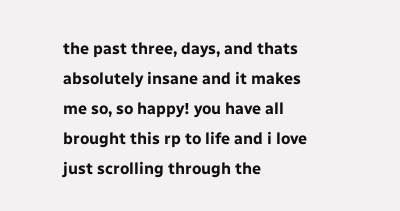the past three, days, and thats absolutely insane and it makes me so, so happy! you have all brought this rp to life and i love just scrolling through the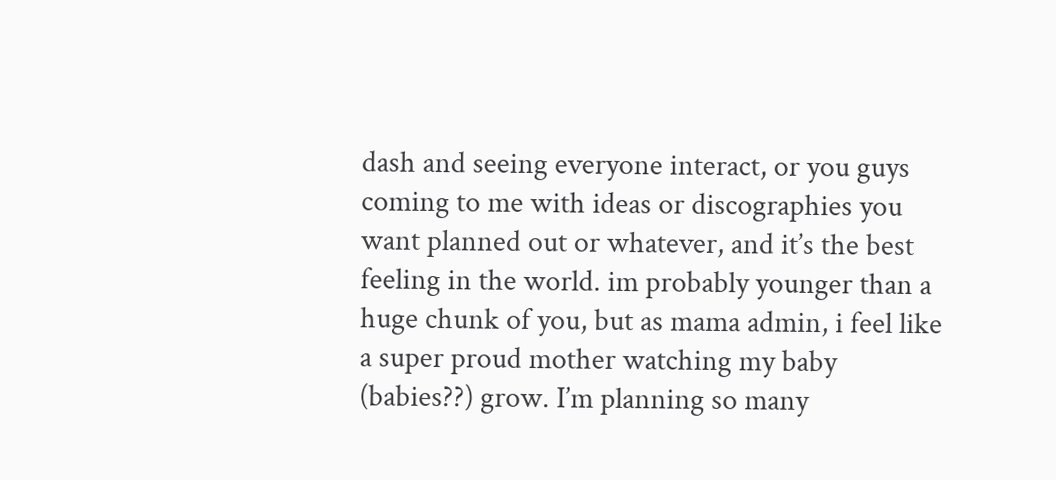dash and seeing everyone interact, or you guys coming to me with ideas or discographies you want planned out or whatever, and it’s the best feeling in the world. im probably younger than a huge chunk of you, but as mama admin, i feel like a super proud mother watching my baby (babies??) grow. I’m planning so many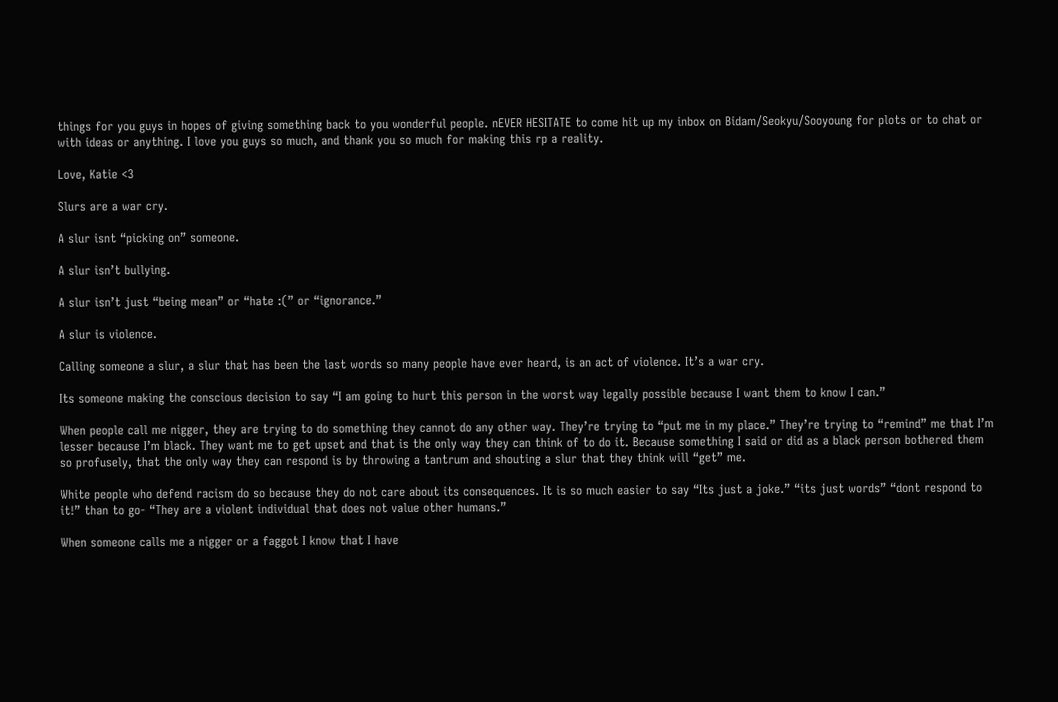things for you guys in hopes of giving something back to you wonderful people. nEVER HESITATE to come hit up my inbox on Bidam/Seokyu/Sooyoung for plots or to chat or with ideas or anything. I love you guys so much, and thank you so much for making this rp a reality.

Love, Katie <3

Slurs are a war cry.

A slur isnt “picking on” someone.

A slur isn’t bullying.

A slur isn’t just “being mean” or “hate :(” or “ignorance.”

A slur is violence.

Calling someone a slur, a slur that has been the last words so many people have ever heard, is an act of violence. It’s a war cry.

Its someone making the conscious decision to say “I am going to hurt this person in the worst way legally possible because I want them to know I can.”

When people call me nigger, they are trying to do something they cannot do any other way. They’re trying to “put me in my place.” They’re trying to “remind” me that I’m lesser because I’m black. They want me to get upset and that is the only way they can think of to do it. Because something I said or did as a black person bothered them so profusely, that the only way they can respond is by throwing a tantrum and shouting a slur that they think will “get” me.

White people who defend racism do so because they do not care about its consequences. It is so much easier to say “Its just a joke.” “its just words” “dont respond to it!” than to go- “They are a violent individual that does not value other humans.”

When someone calls me a nigger or a faggot I know that I have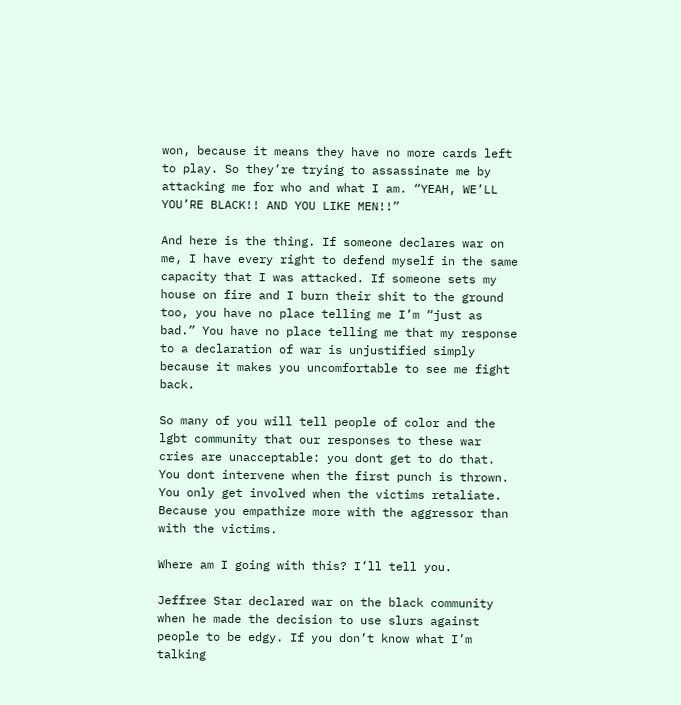won, because it means they have no more cards left to play. So they’re trying to assassinate me by attacking me for who and what I am. “YEAH, WE’LL YOU’RE BLACK!! AND YOU LIKE MEN!!”

And here is the thing. If someone declares war on me, I have every right to defend myself in the same capacity that I was attacked. If someone sets my house on fire and I burn their shit to the ground too, you have no place telling me I’m “just as bad.” You have no place telling me that my response to a declaration of war is unjustified simply because it makes you uncomfortable to see me fight back.

So many of you will tell people of color and the lgbt community that our responses to these war cries are unacceptable: you dont get to do that. You dont intervene when the first punch is thrown. You only get involved when the victims retaliate. Because you empathize more with the aggressor than with the victims.

Where am I going with this? I’ll tell you.

Jeffree Star declared war on the black community when he made the decision to use slurs against people to be edgy. If you don’t know what I’m talking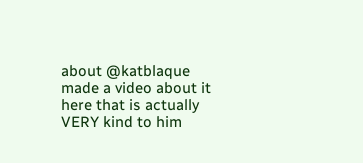about @katblaque made a video about it here that is actually VERY kind to him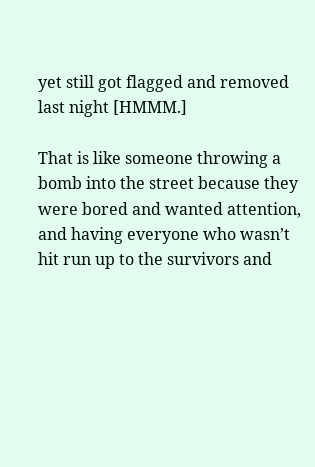yet still got flagged and removed last night [HMMM.]

That is like someone throwing a bomb into the street because they were bored and wanted attention, and having everyone who wasn’t hit run up to the survivors and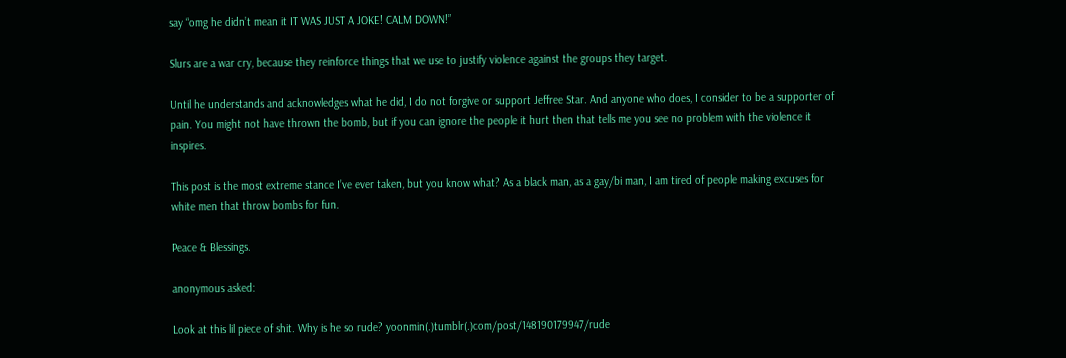say “omg he didn’t mean it IT WAS JUST A JOKE! CALM DOWN!”

Slurs are a war cry, because they reinforce things that we use to justify violence against the groups they target.

Until he understands and acknowledges what he did, I do not forgive or support Jeffree Star. And anyone who does, I consider to be a supporter of pain. You might not have thrown the bomb, but if you can ignore the people it hurt then that tells me you see no problem with the violence it inspires.

This post is the most extreme stance I’ve ever taken, but you know what? As a black man, as a gay/bi man, I am tired of people making excuses for white men that throw bombs for fun.

Peace & Blessings.

anonymous asked:

Look at this lil piece of shit. Why is he so rude? yoonmin(.)tumblr(.)com/post/148190179947/rude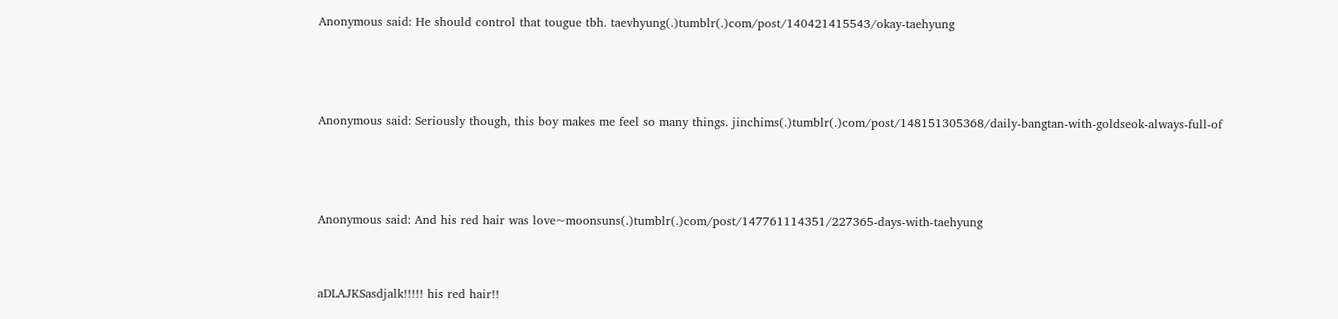Anonymous said: He should control that tougue tbh. taevhyung(.)tumblr(.)com/post/140421415543/okay-taehyung



Anonymous said: Seriously though, this boy makes me feel so many things. jinchims(.)tumblr(.)com/post/148151305368/daily-bangtan-with-goldseok-always-full-of



Anonymous said: And his red hair was love~moonsuns(.)tumblr(.)com/post/147761114351/227365-days-with-taehyung


aDLAJKSasdjalk!!!!! his red hair!!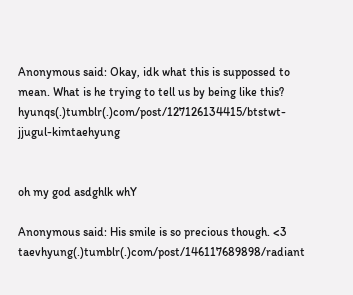Anonymous said: Okay, idk what this is suppossed to mean. What is he trying to tell us by being like this? hyunqs(.)tumblr(.)com/post/127126134415/btstwt-jjugul-kimtaehyung


oh my god asdghlk whY

Anonymous said: His smile is so precious though. <3 taevhyung(.)tumblr(.)com/post/146117689898/radiant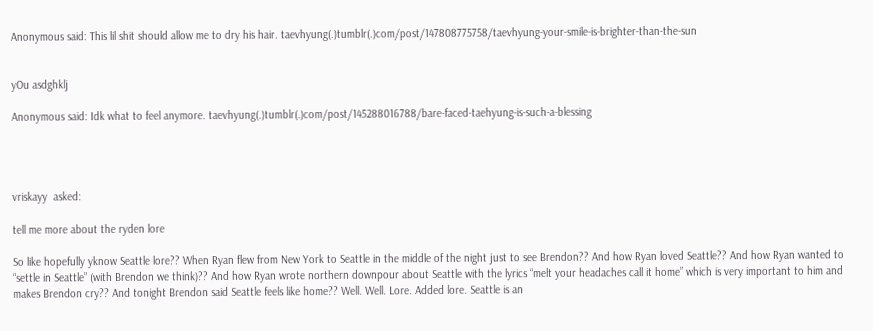Anonymous said: This lil shit should allow me to dry his hair. taevhyung(.)tumblr(.)com/post/147808775758/taevhyung-your-smile-is-brighter-than-the-sun


yOu asdghklj

Anonymous said: Idk what to feel anymore. taevhyung(.)tumblr(.)com/post/145288016788/bare-faced-taehyung-is-such-a-blessing




vriskayy  asked:

tell me more about the ryden lore

So like hopefully yknow Seattle lore?? When Ryan flew from New York to Seattle in the middle of the night just to see Brendon?? And how Ryan loved Seattle?? And how Ryan wanted to “settle in Seattle” (with Brendon we think)?? And how Ryan wrote northern downpour about Seattle with the lyrics “melt your headaches call it home” which is very important to him and makes Brendon cry?? And tonight Brendon said Seattle feels like home?? Well. Well. Lore. Added lore. Seattle is an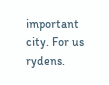important city. For us rydens.